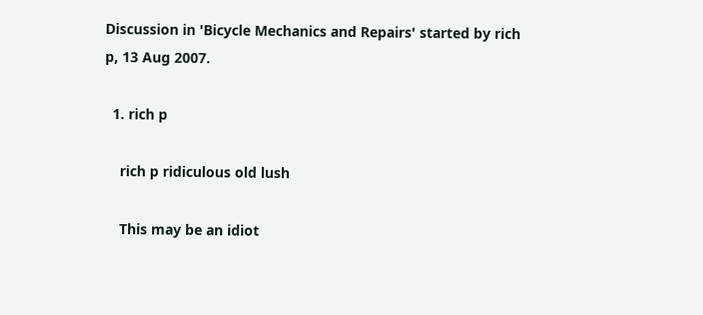Discussion in 'Bicycle Mechanics and Repairs' started by rich p, 13 Aug 2007.

  1. rich p

    rich p ridiculous old lush

    This may be an idiot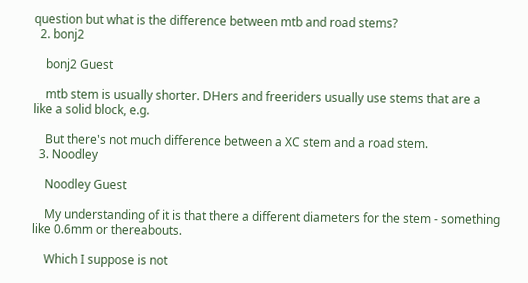question but what is the difference between mtb and road stems?
  2. bonj2

    bonj2 Guest

    mtb stem is usually shorter. DHers and freeriders usually use stems that are a like a solid block, e.g.

    But there's not much difference between a XC stem and a road stem.
  3. Noodley

    Noodley Guest

    My understanding of it is that there a different diameters for the stem - something like 0.6mm or thereabouts.

    Which I suppose is not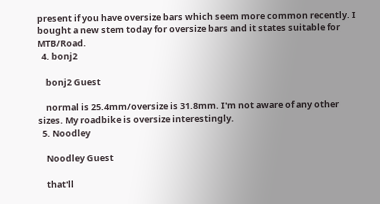present if you have oversize bars which seem more common recently. I bought a new stem today for oversize bars and it states suitable for MTB/Road.
  4. bonj2

    bonj2 Guest

    normal is 25.4mm/oversize is 31.8mm. I'm not aware of any other sizes. My roadbike is oversize interestingly.
  5. Noodley

    Noodley Guest

    that'll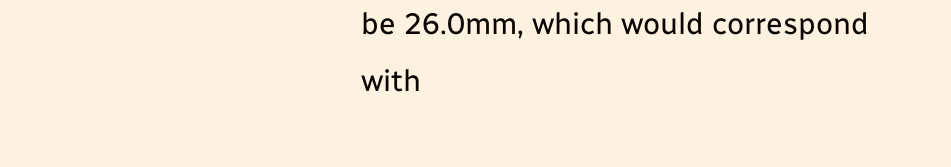be 26.0mm, which would correspond with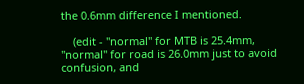the 0.6mm difference I mentioned.

    (edit - "normal" for MTB is 25.4mm, "normal" for road is 26.0mm just to avoid confusion, and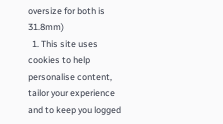oversize for both is 31.8mm)
  1. This site uses cookies to help personalise content, tailor your experience and to keep you logged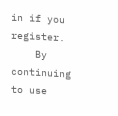in if you register.
    By continuing to use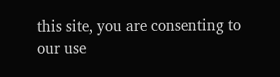this site, you are consenting to our use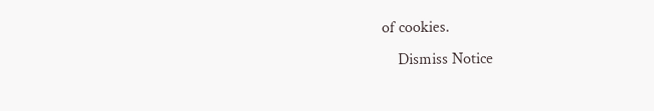of cookies.
    Dismiss Notice